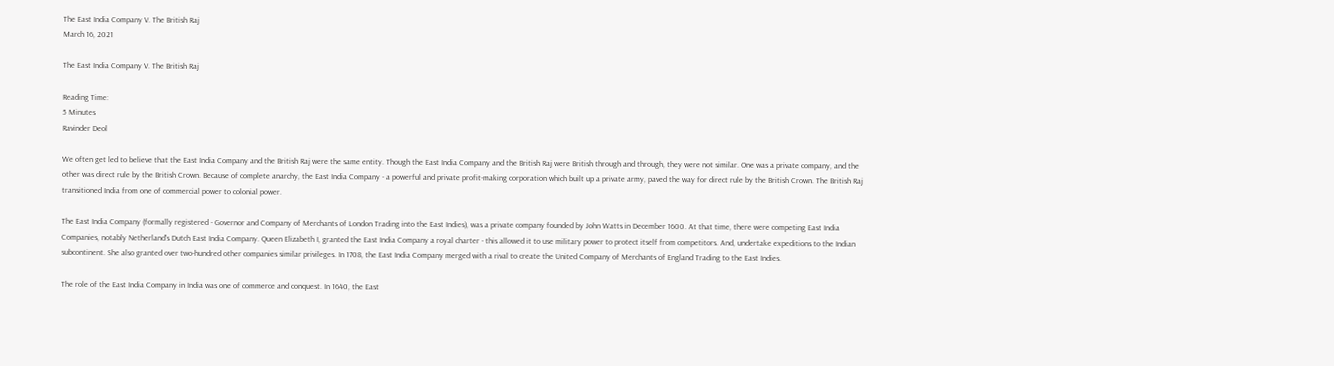The East India Company V. The British Raj
March 16, 2021

The East India Company V. The British Raj

Reading Time:
5 Minutes
Ravinder Deol

We often get led to believe that the East India Company and the British Raj were the same entity. Though the East India Company and the British Raj were British through and through, they were not similar. One was a private company, and the other was direct rule by the British Crown. Because of complete anarchy, the East India Company - a powerful and private profit-making corporation which built up a private army, paved the way for direct rule by the British Crown. The British Raj transitioned India from one of commercial power to colonial power.

The East India Company (formally registered - Governor and Company of Merchants of London Trading into the East Indies), was a private company founded by John Watts in December 1600. At that time, there were competing East India Companies, notably Netherland's Dutch East India Company. Queen Elizabeth I, granted the East India Company a royal charter - this allowed it to use military power to protect itself from competitors. And, undertake expeditions to the Indian subcontinent. She also granted over two-hundred other companies similar privileges. In 1708, the East India Company merged with a rival to create the United Company of Merchants of England Trading to the East Indies.

The role of the East India Company in India was one of commerce and conquest. In 1640, the East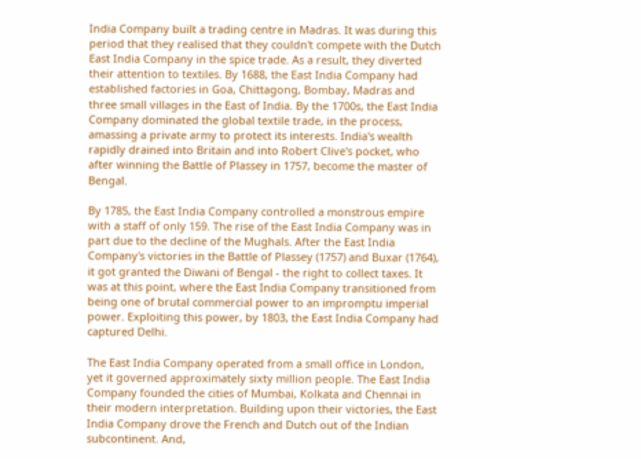India Company built a trading centre in Madras. It was during this period that they realised that they couldn't compete with the Dutch East India Company in the spice trade. As a result, they diverted their attention to textiles. By 1688, the East India Company had established factories in Goa, Chittagong, Bombay, Madras and three small villages in the East of India. By the 1700s, the East India Company dominated the global textile trade, in the process, amassing a private army to protect its interests. India's wealth rapidly drained into Britain and into Robert Clive's pocket, who after winning the Battle of Plassey in 1757, become the master of Bengal.

By 1785, the East India Company controlled a monstrous empire with a staff of only 159. The rise of the East India Company was in part due to the decline of the Mughals. After the East India Company's victories in the Battle of Plassey (1757) and Buxar (1764), it got granted the Diwani of Bengal - the right to collect taxes. It was at this point, where the East India Company transitioned from being one of brutal commercial power to an impromptu imperial power. Exploiting this power, by 1803, the East India Company had captured Delhi.

The East India Company operated from a small office in London, yet it governed approximately sixty million people. The East India Company founded the cities of Mumbai, Kolkata and Chennai in their modern interpretation. Building upon their victories, the East India Company drove the French and Dutch out of the Indian subcontinent. And,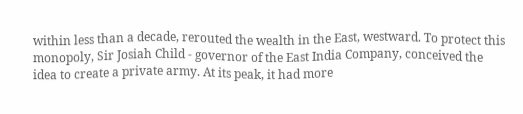within less than a decade, rerouted the wealth in the East, westward. To protect this monopoly, Sir Josiah Child - governor of the East India Company, conceived the idea to create a private army. At its peak, it had more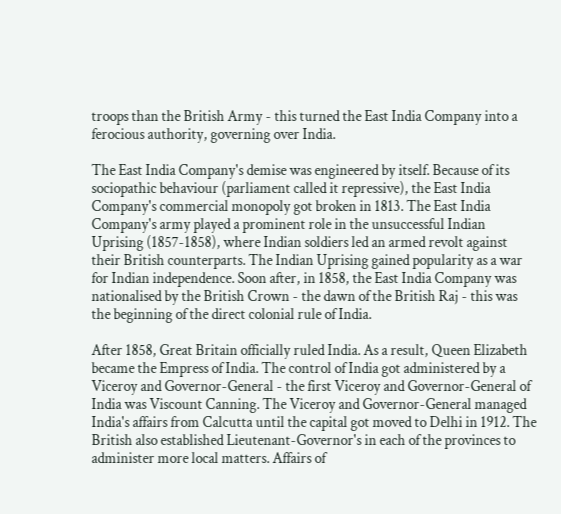troops than the British Army - this turned the East India Company into a ferocious authority, governing over India.

The East India Company's demise was engineered by itself. Because of its sociopathic behaviour (parliament called it repressive), the East India Company's commercial monopoly got broken in 1813. The East India Company's army played a prominent role in the unsuccessful Indian Uprising (1857-1858), where Indian soldiers led an armed revolt against their British counterparts. The Indian Uprising gained popularity as a war for Indian independence. Soon after, in 1858, the East India Company was nationalised by the British Crown - the dawn of the British Raj - this was the beginning of the direct colonial rule of India.

After 1858, Great Britain officially ruled India. As a result, Queen Elizabeth became the Empress of India. The control of India got administered by a Viceroy and Governor-General - the first Viceroy and Governor-General of India was Viscount Canning. The Viceroy and Governor-General managed India's affairs from Calcutta until the capital got moved to Delhi in 1912. The British also established Lieutenant-Governor's in each of the provinces to administer more local matters. Affairs of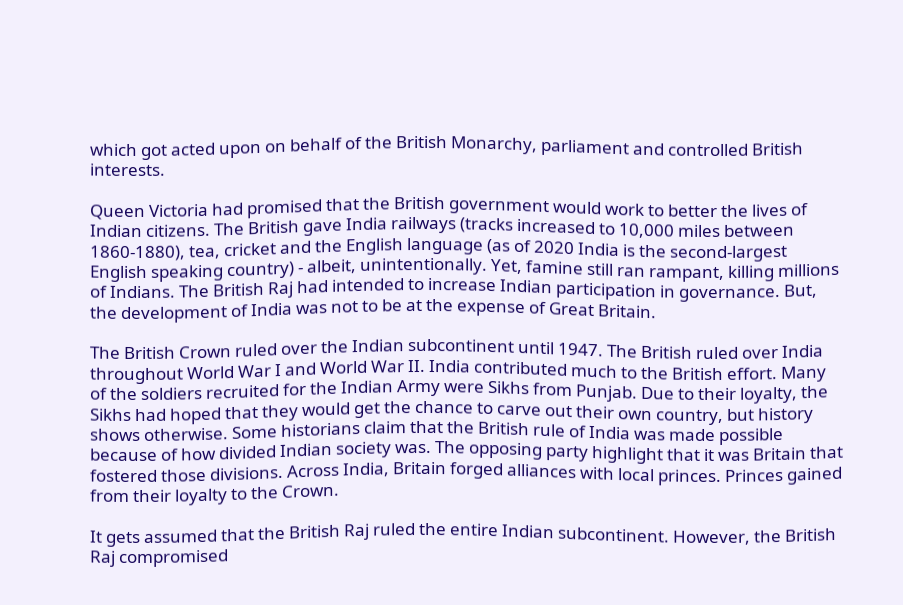which got acted upon on behalf of the British Monarchy, parliament and controlled British interests.

Queen Victoria had promised that the British government would work to better the lives of Indian citizens. The British gave India railways (tracks increased to 10,000 miles between 1860-1880), tea, cricket and the English language (as of 2020 India is the second-largest English speaking country) - albeit, unintentionally. Yet, famine still ran rampant, killing millions of Indians. The British Raj had intended to increase Indian participation in governance. But, the development of India was not to be at the expense of Great Britain.

The British Crown ruled over the Indian subcontinent until 1947. The British ruled over India throughout World War I and World War II. India contributed much to the British effort. Many of the soldiers recruited for the Indian Army were Sikhs from Punjab. Due to their loyalty, the Sikhs had hoped that they would get the chance to carve out their own country, but history shows otherwise. Some historians claim that the British rule of India was made possible because of how divided Indian society was. The opposing party highlight that it was Britain that fostered those divisions. Across India, Britain forged alliances with local princes. Princes gained from their loyalty to the Crown.

It gets assumed that the British Raj ruled the entire Indian subcontinent. However, the British Raj compromised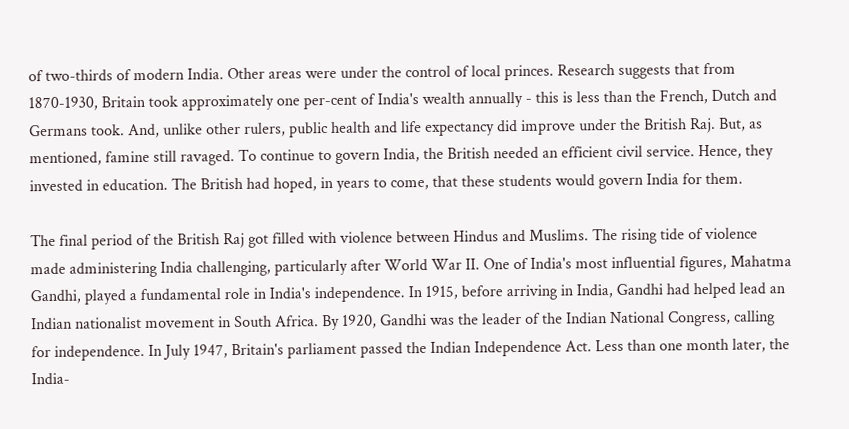of two-thirds of modern India. Other areas were under the control of local princes. Research suggests that from 1870-1930, Britain took approximately one per-cent of India's wealth annually - this is less than the French, Dutch and Germans took. And, unlike other rulers, public health and life expectancy did improve under the British Raj. But, as mentioned, famine still ravaged. To continue to govern India, the British needed an efficient civil service. Hence, they invested in education. The British had hoped, in years to come, that these students would govern India for them.

The final period of the British Raj got filled with violence between Hindus and Muslims. The rising tide of violence made administering India challenging, particularly after World War II. One of India's most influential figures, Mahatma Gandhi, played a fundamental role in India's independence. In 1915, before arriving in India, Gandhi had helped lead an Indian nationalist movement in South Africa. By 1920, Gandhi was the leader of the Indian National Congress, calling for independence. In July 1947, Britain's parliament passed the Indian Independence Act. Less than one month later, the India-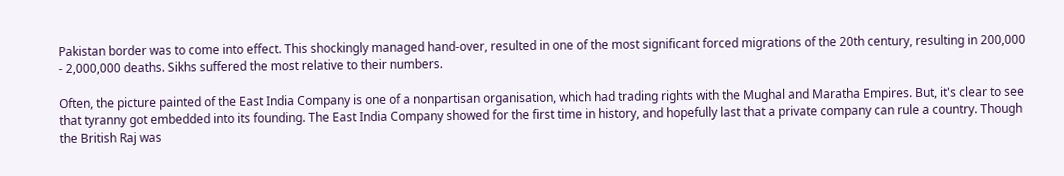Pakistan border was to come into effect. This shockingly managed hand-over, resulted in one of the most significant forced migrations of the 20th century, resulting in 200,000 - 2,000,000 deaths. Sikhs suffered the most relative to their numbers.

Often, the picture painted of the East India Company is one of a nonpartisan organisation, which had trading rights with the Mughal and Maratha Empires. But, it's clear to see that tyranny got embedded into its founding. The East India Company showed for the first time in history, and hopefully last that a private company can rule a country. Though the British Raj was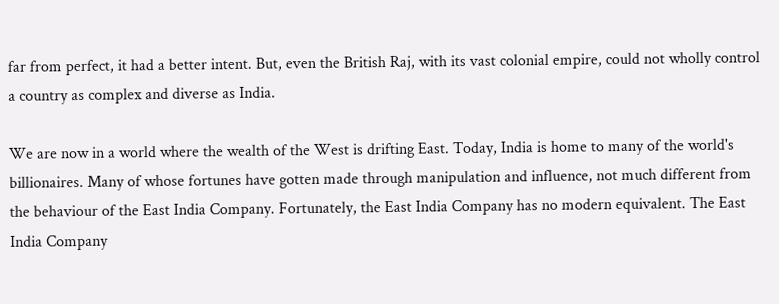far from perfect, it had a better intent. But, even the British Raj, with its vast colonial empire, could not wholly control a country as complex and diverse as India.

We are now in a world where the wealth of the West is drifting East. Today, India is home to many of the world's billionaires. Many of whose fortunes have gotten made through manipulation and influence, not much different from the behaviour of the East India Company. Fortunately, the East India Company has no modern equivalent. The East India Company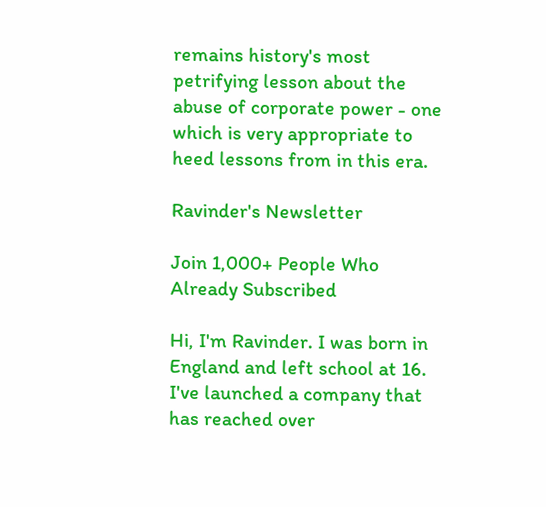remains history's most petrifying lesson about the abuse of corporate power - one which is very appropriate to heed lessons from in this era.

Ravinder's Newsletter

Join 1,000+ People Who Already Subscribed

Hi, I'm Ravinder. I was born in England and left school at 16. I've launched a company that has reached over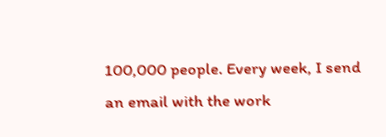100,000 people. Every week, I send an email with the work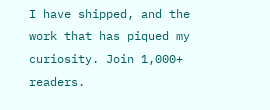I have shipped, and the work that has piqued my curiosity. Join 1,000+ readers.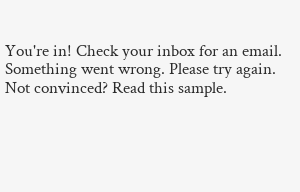You're in! Check your inbox for an email.
Something went wrong. Please try again.
Not convinced? Read this sample.